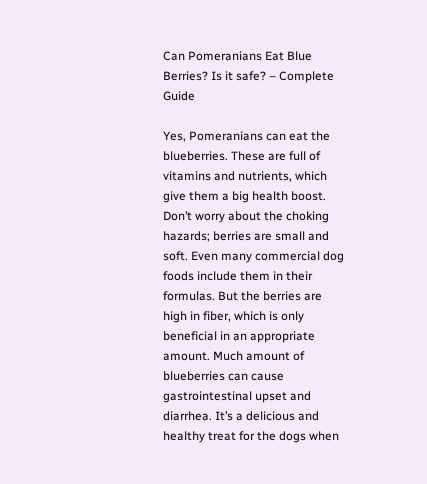Can Pomeranians Eat Blue Berries? Is it safe? – Complete Guide

Yes, Pomeranians can eat the blueberries. These are full of vitamins and nutrients, which give them a big health boost. Don’t worry about the choking hazards; berries are small and soft. Even many commercial dog foods include them in their formulas. But the berries are high in fiber, which is only beneficial in an appropriate amount. Much amount of blueberries can cause gastrointestinal upset and diarrhea. It’s a delicious and healthy treat for the dogs when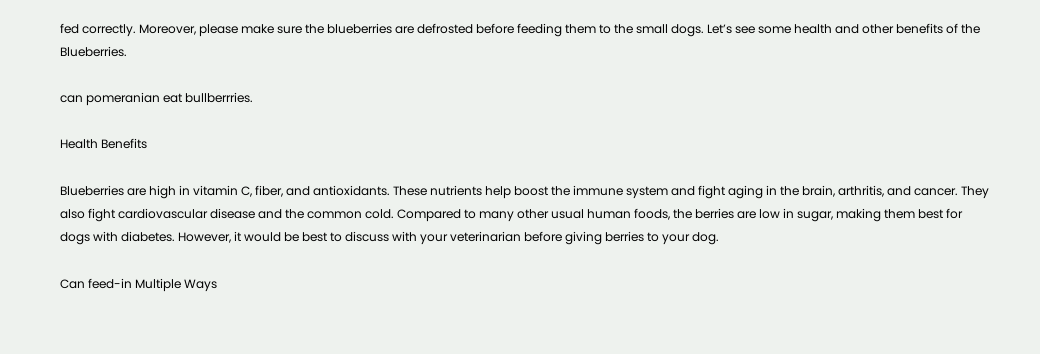fed correctly. Moreover, please make sure the blueberries are defrosted before feeding them to the small dogs. Let’s see some health and other benefits of the Blueberries.

can pomeranian eat bullberrries.

Health Benefits

Blueberries are high in vitamin C, fiber, and antioxidants. These nutrients help boost the immune system and fight aging in the brain, arthritis, and cancer. They also fight cardiovascular disease and the common cold. Compared to many other usual human foods, the berries are low in sugar, making them best for dogs with diabetes. However, it would be best to discuss with your veterinarian before giving berries to your dog.

Can feed-in Multiple Ways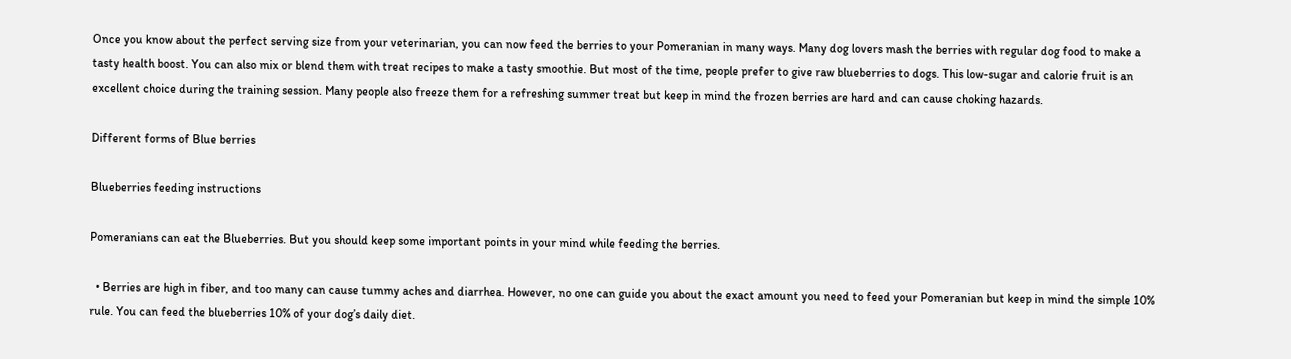Once you know about the perfect serving size from your veterinarian, you can now feed the berries to your Pomeranian in many ways. Many dog lovers mash the berries with regular dog food to make a tasty health boost. You can also mix or blend them with treat recipes to make a tasty smoothie. But most of the time, people prefer to give raw blueberries to dogs. This low-sugar and calorie fruit is an excellent choice during the training session. Many people also freeze them for a refreshing summer treat but keep in mind the frozen berries are hard and can cause choking hazards.

Different forms of Blue berries

Blueberries feeding instructions

Pomeranians can eat the Blueberries. But you should keep some important points in your mind while feeding the berries.

  • Berries are high in fiber, and too many can cause tummy aches and diarrhea. However, no one can guide you about the exact amount you need to feed your Pomeranian but keep in mind the simple 10% rule. You can feed the blueberries 10% of your dog’s daily diet.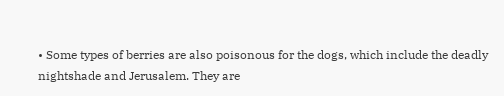• Some types of berries are also poisonous for the dogs, which include the deadly nightshade and Jerusalem. They are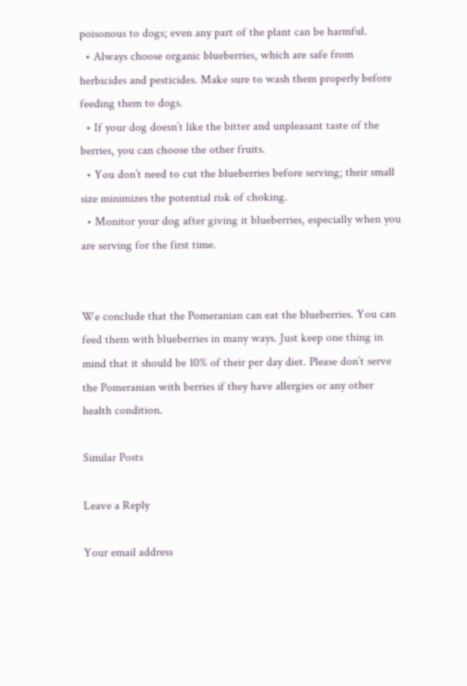poisonous to dogs; even any part of the plant can be harmful.
  • Always choose organic blueberries, which are safe from herbicides and pesticides. Make sure to wash them properly before feeding them to dogs.
  • If your dog doesn’t like the bitter and unpleasant taste of the berries, you can choose the other fruits.
  • You don’t need to cut the blueberries before serving; their small size minimizes the potential risk of choking.
  • Monitor your dog after giving it blueberries, especially when you are serving for the first time.


We conclude that the Pomeranian can eat the blueberries. You can feed them with blueberries in many ways. Just keep one thing in mind that it should be 10% of their per day diet. Please don’t serve the Pomeranian with berries if they have allergies or any other health condition.

Similar Posts

Leave a Reply

Your email address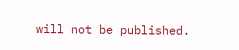will not be published.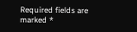Required fields are marked *